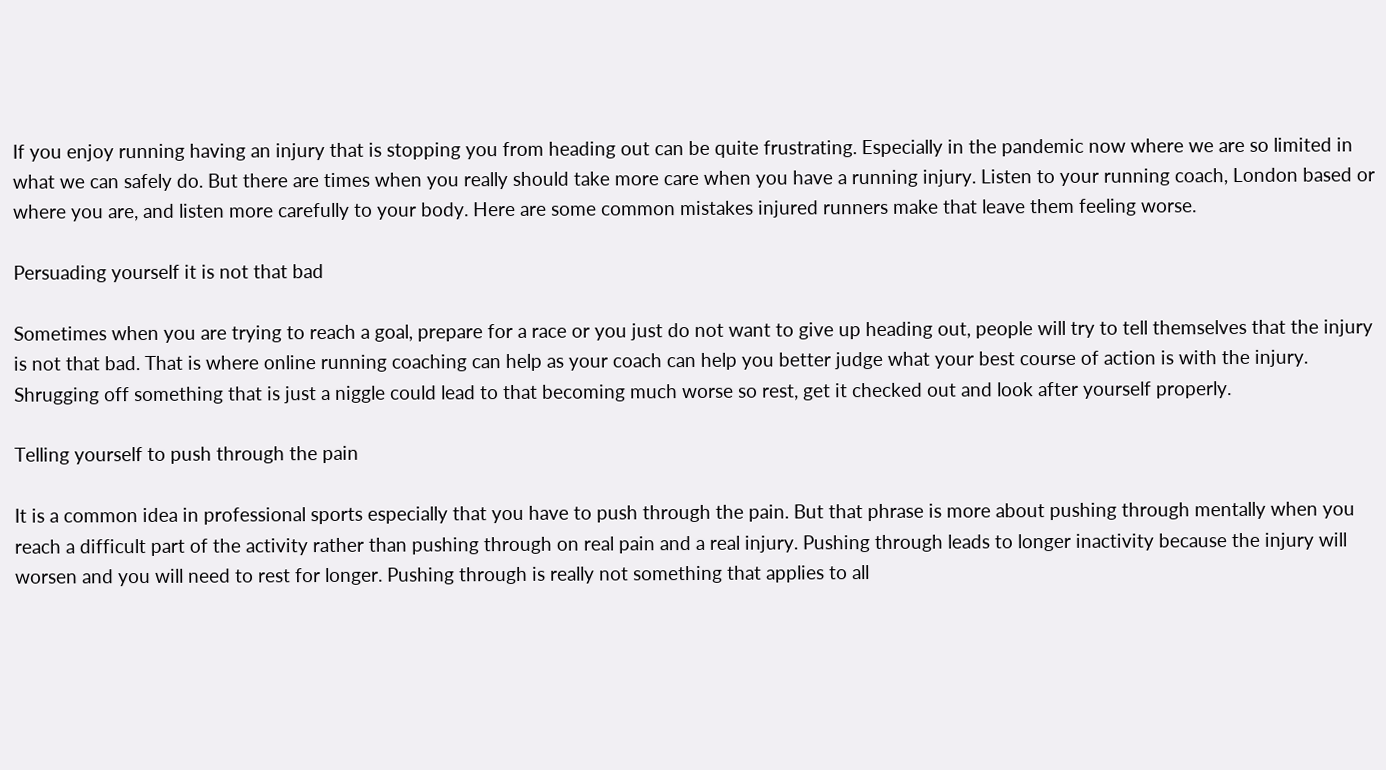If you enjoy running having an injury that is stopping you from heading out can be quite frustrating. Especially in the pandemic now where we are so limited in what we can safely do. But there are times when you really should take more care when you have a running injury. Listen to your running coach, London based or where you are, and listen more carefully to your body. Here are some common mistakes injured runners make that leave them feeling worse.

Persuading yourself it is not that bad

Sometimes when you are trying to reach a goal, prepare for a race or you just do not want to give up heading out, people will try to tell themselves that the injury is not that bad. That is where online running coaching can help as your coach can help you better judge what your best course of action is with the injury. Shrugging off something that is just a niggle could lead to that becoming much worse so rest, get it checked out and look after yourself properly.

Telling yourself to push through the pain

It is a common idea in professional sports especially that you have to push through the pain. But that phrase is more about pushing through mentally when you reach a difficult part of the activity rather than pushing through on real pain and a real injury. Pushing through leads to longer inactivity because the injury will worsen and you will need to rest for longer. Pushing through is really not something that applies to all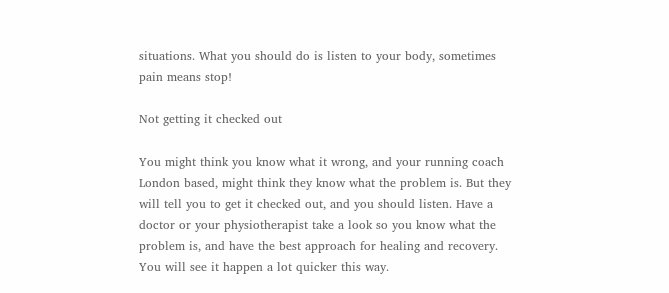situations. What you should do is listen to your body, sometimes pain means stop!

Not getting it checked out

You might think you know what it wrong, and your running coach London based, might think they know what the problem is. But they will tell you to get it checked out, and you should listen. Have a doctor or your physiotherapist take a look so you know what the problem is, and have the best approach for healing and recovery. You will see it happen a lot quicker this way.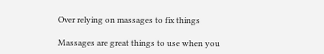Over relying on massages to fix things

Massages are great things to use when you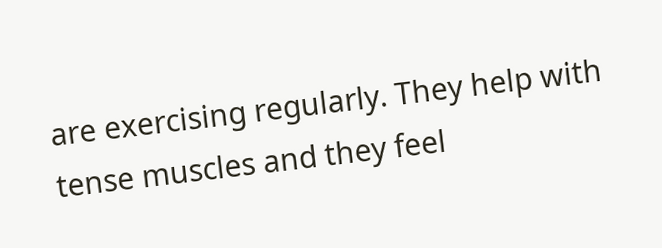are exercising regularly. They help with tense muscles and they feel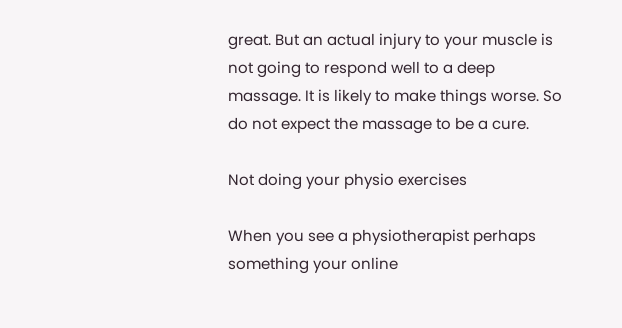great. But an actual injury to your muscle is not going to respond well to a deep massage. It is likely to make things worse. So do not expect the massage to be a cure.

Not doing your physio exercises

When you see a physiotherapist perhaps something your online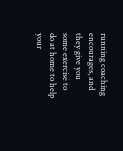running coaching encourages, and they give you some exercise to do at home to help your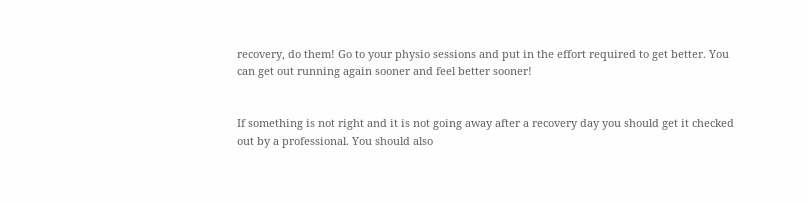recovery, do them! Go to your physio sessions and put in the effort required to get better. You can get out running again sooner and feel better sooner!


If something is not right and it is not going away after a recovery day you should get it checked out by a professional. You should also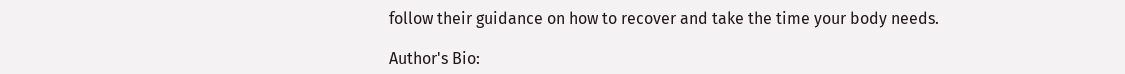follow their guidance on how to recover and take the time your body needs.

Author's Bio: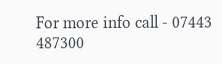For more info call - 07443 487300